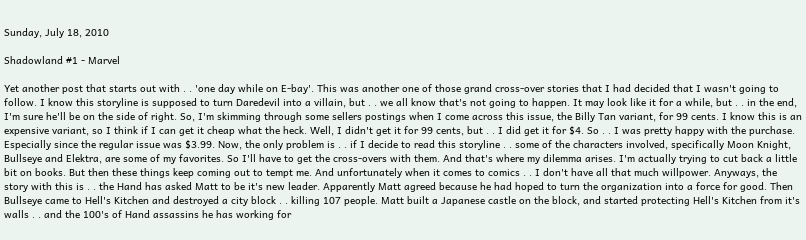Sunday, July 18, 2010

Shadowland #1 - Marvel

Yet another post that starts out with . . 'one day while on E-bay'. This was another one of those grand cross-over stories that I had decided that I wasn't going to follow. I know this storyline is supposed to turn Daredevil into a villain, but . . we all know that's not going to happen. It may look like it for a while, but . . in the end, I'm sure he'll be on the side of right. So, I'm skimming through some sellers postings when I come across this issue, the Billy Tan variant, for 99 cents. I know this is an expensive variant, so I think if I can get it cheap what the heck. Well, I didn't get it for 99 cents, but . . I did get it for $4. So . . I was pretty happy with the purchase. Especially since the regular issue was $3.99. Now, the only problem is . . if I decide to read this storyline . . some of the characters involved, specifically Moon Knight, Bullseye and Elektra, are some of my favorites. So I'll have to get the cross-overs with them. And that's where my dilemma arises. I'm actually trying to cut back a little bit on books. But then these things keep coming out to tempt me. And unfortunately when it comes to comics . . I don't have all that much willpower. Anyways, the story with this is . . the Hand has asked Matt to be it's new leader. Apparently Matt agreed because he had hoped to turn the organization into a force for good. Then Bullseye came to Hell's Kitchen and destroyed a city block . . killing 107 people. Matt built a Japanese castle on the block, and started protecting Hell's Kitchen from it's walls . . and the 100's of Hand assassins he has working for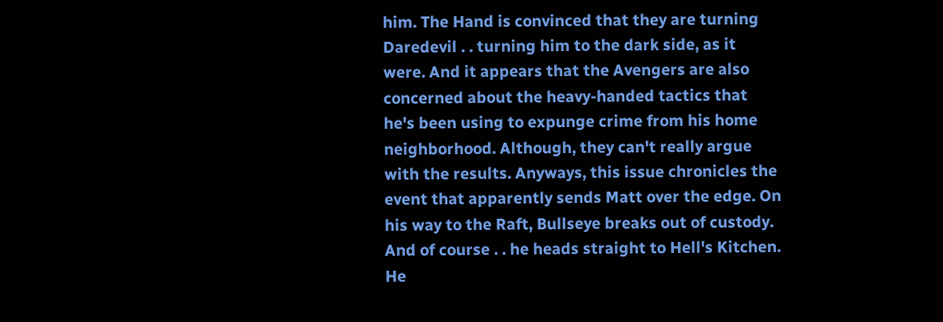him. The Hand is convinced that they are turning Daredevil . . turning him to the dark side, as it were. And it appears that the Avengers are also concerned about the heavy-handed tactics that he's been using to expunge crime from his home neighborhood. Although, they can't really argue with the results. Anyways, this issue chronicles the event that apparently sends Matt over the edge. On his way to the Raft, Bullseye breaks out of custody. And of course . . he heads straight to Hell's Kitchen. He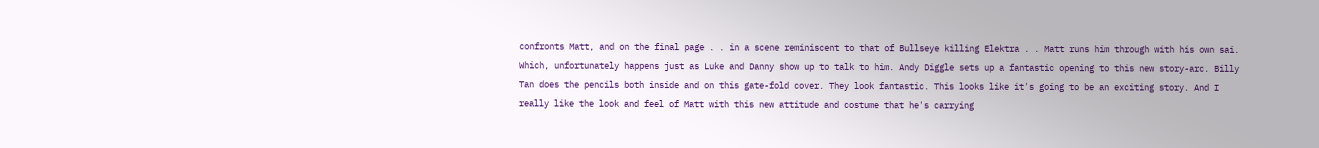confronts Matt, and on the final page . . in a scene reminiscent to that of Bullseye killing Elektra . . Matt runs him through with his own sai. Which, unfortunately happens just as Luke and Danny show up to talk to him. Andy Diggle sets up a fantastic opening to this new story-arc. Billy Tan does the pencils both inside and on this gate-fold cover. They look fantastic. This looks like it's going to be an exciting story. And I really like the look and feel of Matt with this new attitude and costume that he's carrying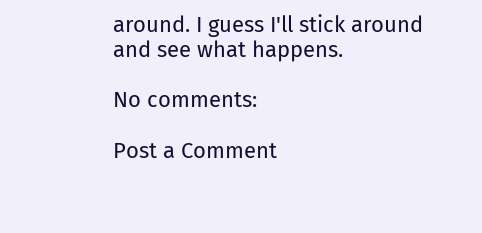around. I guess I'll stick around and see what happens.

No comments:

Post a Comment